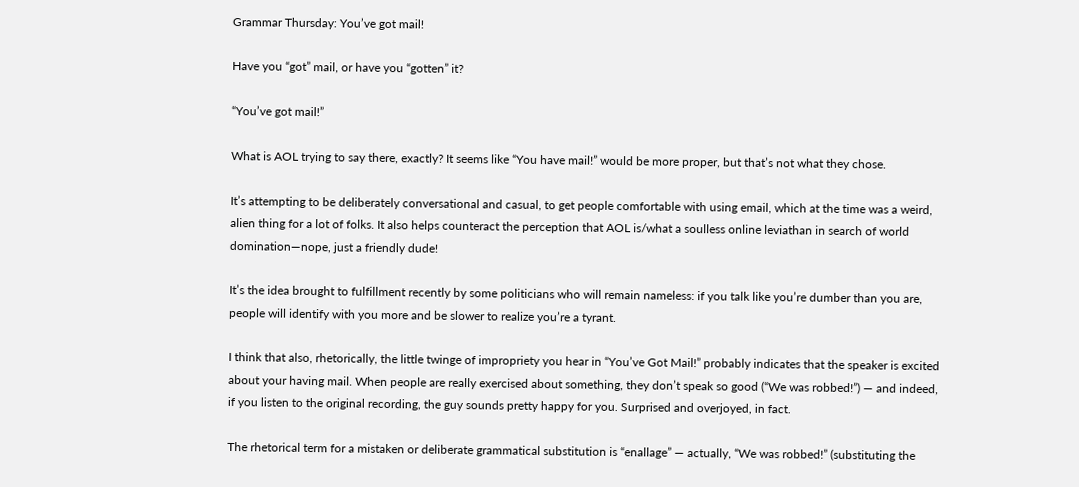Grammar Thursday: You’ve got mail!

Have you “got” mail, or have you “gotten” it?

“You’ve got mail!”

What is AOL trying to say there, exactly? It seems like “You have mail!” would be more proper, but that’s not what they chose.

It’s attempting to be deliberately conversational and casual, to get people comfortable with using email, which at the time was a weird, alien thing for a lot of folks. It also helps counteract the perception that AOL is/what a soulless online leviathan in search of world domination—nope, just a friendly dude!

It’s the idea brought to fulfillment recently by some politicians who will remain nameless: if you talk like you’re dumber than you are, people will identify with you more and be slower to realize you’re a tyrant.

I think that also, rhetorically, the little twinge of impropriety you hear in “You’ve Got Mail!” probably indicates that the speaker is excited about your having mail. When people are really exercised about something, they don’t speak so good (“We was robbed!”) — and indeed, if you listen to the original recording, the guy sounds pretty happy for you. Surprised and overjoyed, in fact.

The rhetorical term for a mistaken or deliberate grammatical substitution is “enallage” — actually, “We was robbed!” (substituting the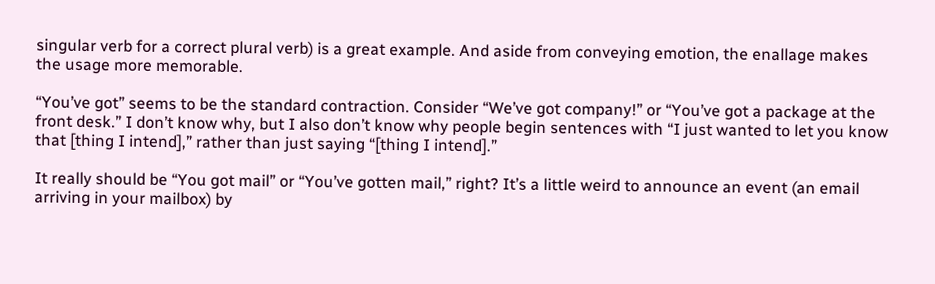singular verb for a correct plural verb) is a great example. And aside from conveying emotion, the enallage makes the usage more memorable.

“You’ve got” seems to be the standard contraction. Consider “We’ve got company!” or “You’ve got a package at the front desk.” I don’t know why, but I also don’t know why people begin sentences with “I just wanted to let you know that [thing I intend],” rather than just saying “[thing I intend].”

It really should be “You got mail” or “You’ve gotten mail,” right? It’s a little weird to announce an event (an email arriving in your mailbox) by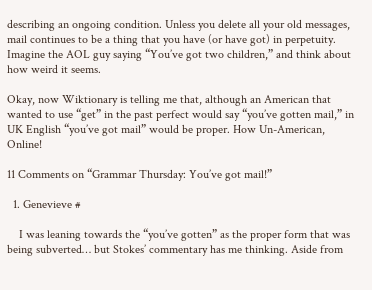describing an ongoing condition. Unless you delete all your old messages, mail continues to be a thing that you have (or have got) in perpetuity. Imagine the AOL guy saying “You’ve got two children,” and think about how weird it seems.

Okay, now Wiktionary is telling me that, although an American that wanted to use “get” in the past perfect would say “you’ve gotten mail,” in UK English “you’ve got mail” would be proper. How Un-American, Online!

11 Comments on “Grammar Thursday: You’ve got mail!”

  1. Genevieve #

    I was leaning towards the “you’ve gotten” as the proper form that was being subverted… but Stokes’ commentary has me thinking. Aside from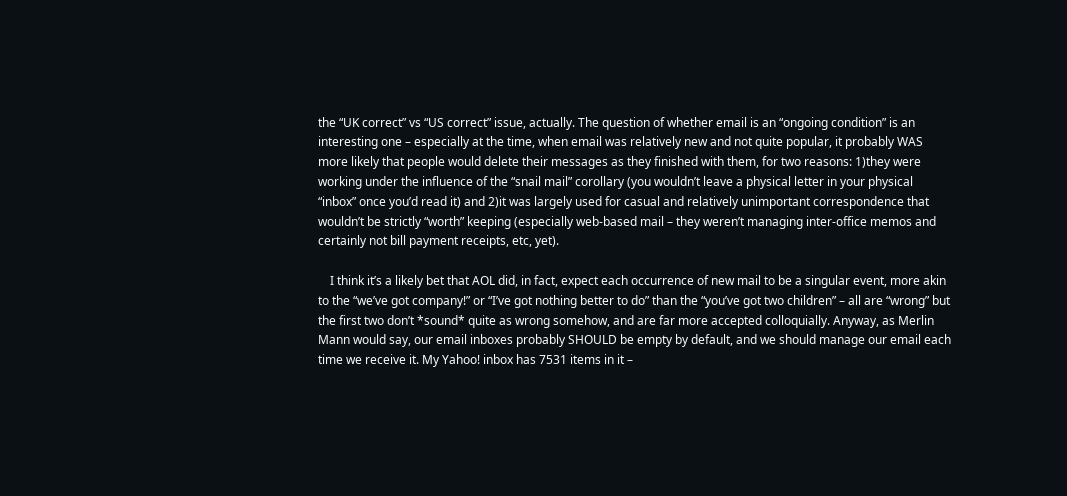the “UK correct” vs “US correct” issue, actually. The question of whether email is an “ongoing condition” is an interesting one – especially at the time, when email was relatively new and not quite popular, it probably WAS more likely that people would delete their messages as they finished with them, for two reasons: 1)they were working under the influence of the “snail mail” corollary (you wouldn’t leave a physical letter in your physical “inbox” once you’d read it) and 2)it was largely used for casual and relatively unimportant correspondence that wouldn’t be strictly “worth” keeping (especially web-based mail – they weren’t managing inter-office memos and certainly not bill payment receipts, etc, yet).

    I think it’s a likely bet that AOL did, in fact, expect each occurrence of new mail to be a singular event, more akin to the “we’ve got company!” or “I’ve got nothing better to do” than the “you’ve got two children” – all are “wrong” but the first two don’t *sound* quite as wrong somehow, and are far more accepted colloquially. Anyway, as Merlin Mann would say, our email inboxes probably SHOULD be empty by default, and we should manage our email each time we receive it. My Yahoo! inbox has 7531 items in it –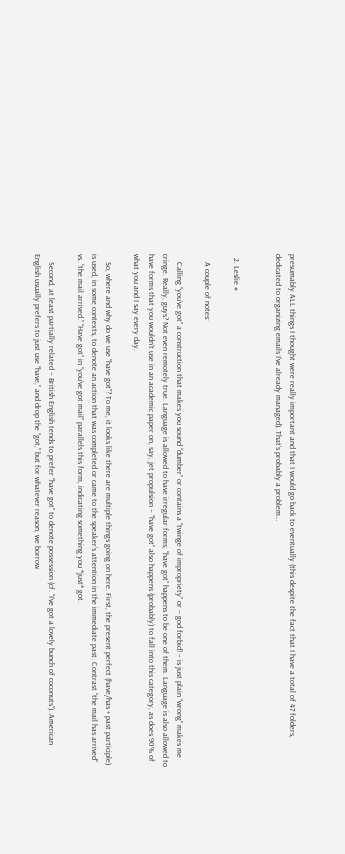presumably ALL things I thought were really important and that I would go back to eventually (this despite the fact that I have a total of 47 folders, dedicated to organizing emails I’ve already managed). That’s probably a problem…


  2. Leslie #

    A couple of notes:

    Calling “you’ve got” a construction that makes you sound “dumber” or contains a “twinge of impropriety” or – god forbid! – is just plain “wrong” makes me cringe. Really, guys? Not even remotely true. Language is allowed to have irregular forms; “have got” happens to be one of them. Language is also allowed to have forms that you wouldn’t use in an academic paper on, say, jet propulsion – “have got” also happens (probably) to fall into this category, as does 90% of what you and I say every day.

    So, where and why do we use “have got”? To me, it looks like there are multiple things going on here. First, the present perfect (have/has + past participle) is used, in some contexts, to denote an action that was completed or came to the speaker’s attention in the immediate past. Contrast “the mail has arrived” vs. “the mail arrived.” “Have got” in “you’ve got mail” parallels this form, indicating something you *just* got.

    Second, at least partially related – British English tends to prefer “have got” to denote possession (cf. “I’ve got a lovely bunch of coconuts”). American English usually prefers to just use “have,” and drop the “got,” but for whatever reason, we borrow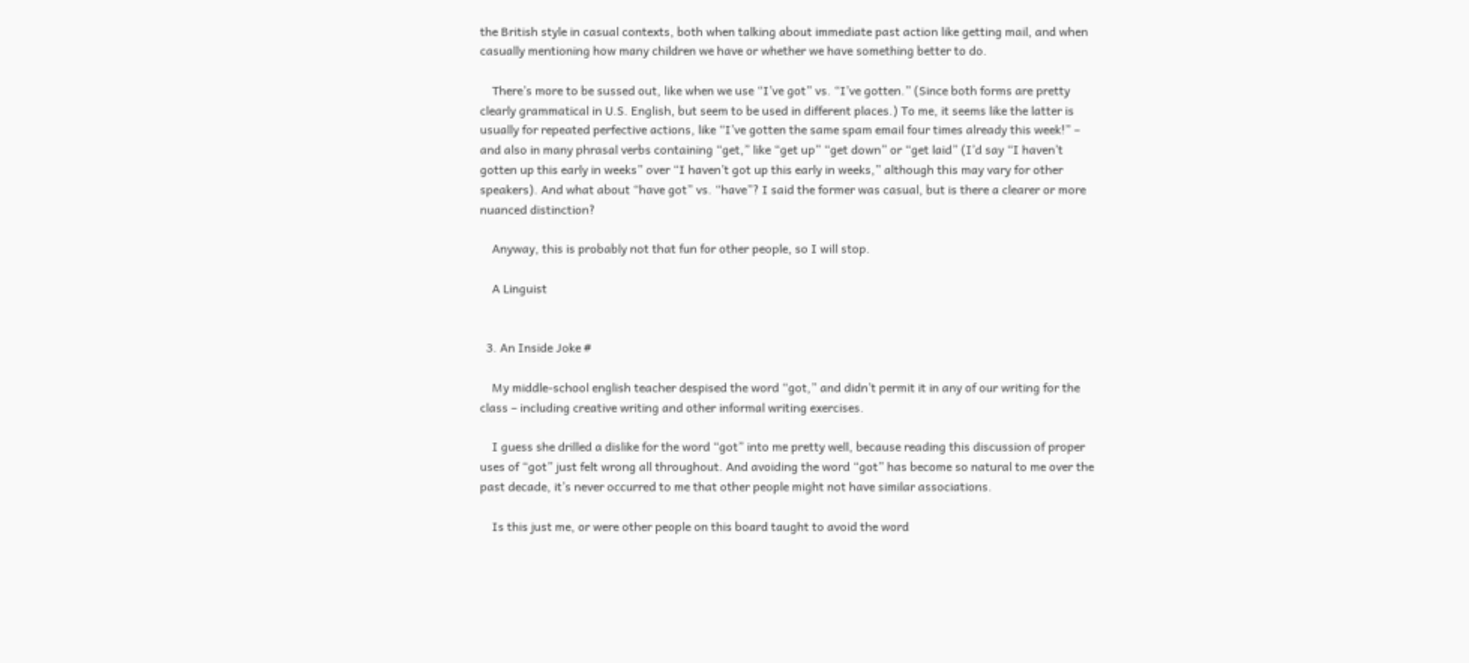the British style in casual contexts, both when talking about immediate past action like getting mail, and when casually mentioning how many children we have or whether we have something better to do.

    There’s more to be sussed out, like when we use “I’ve got” vs. “I’ve gotten.” (Since both forms are pretty clearly grammatical in U.S. English, but seem to be used in different places.) To me, it seems like the latter is usually for repeated perfective actions, like “I’ve gotten the same spam email four times already this week!” – and also in many phrasal verbs containing “get,” like “get up” “get down” or “get laid” (I’d say “I haven’t gotten up this early in weeks” over “I haven’t got up this early in weeks,” although this may vary for other speakers). And what about “have got” vs. “have”? I said the former was casual, but is there a clearer or more nuanced distinction?

    Anyway, this is probably not that fun for other people, so I will stop.

    A Linguist


  3. An Inside Joke #

    My middle-school english teacher despised the word “got,” and didn’t permit it in any of our writing for the class – including creative writing and other informal writing exercises.

    I guess she drilled a dislike for the word “got” into me pretty well, because reading this discussion of proper uses of “got” just felt wrong all throughout. And avoiding the word “got” has become so natural to me over the past decade, it’s never occurred to me that other people might not have similar associations.

    Is this just me, or were other people on this board taught to avoid the word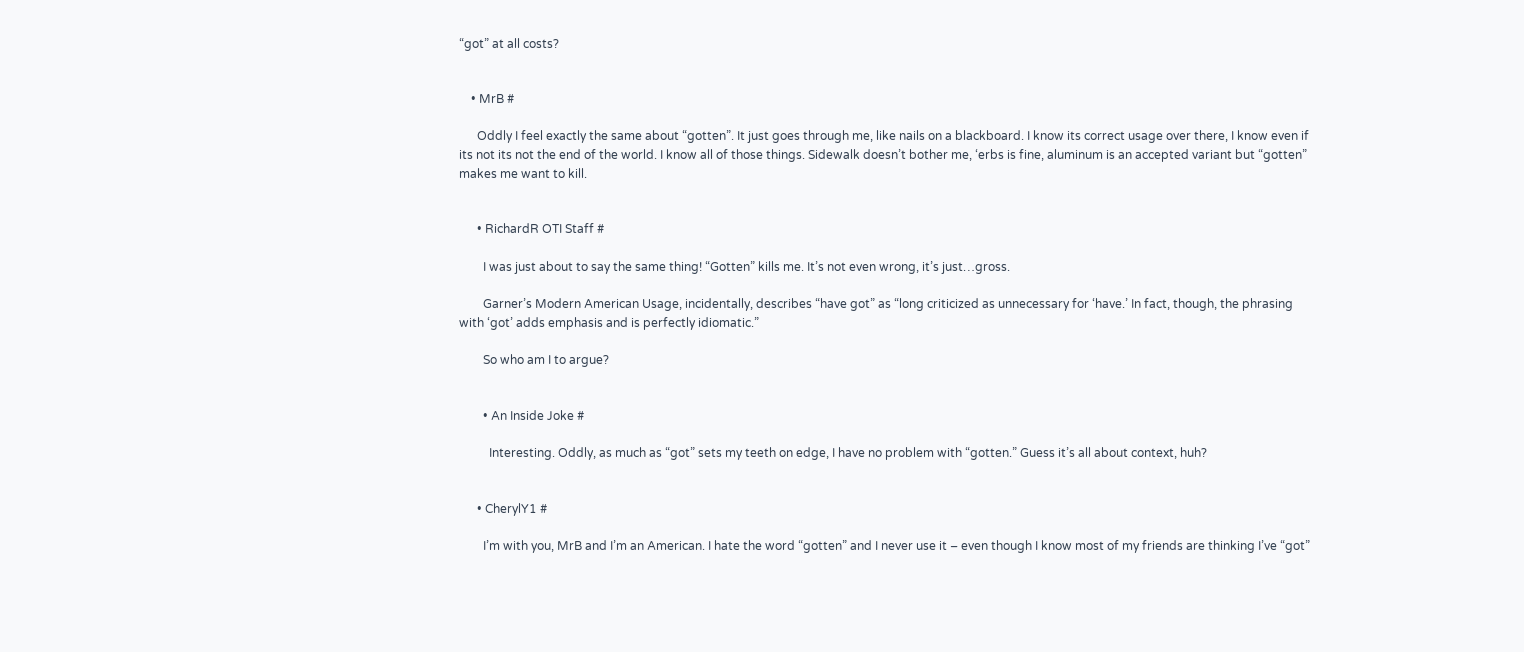“got” at all costs?


    • MrB #

      Oddly I feel exactly the same about “gotten”. It just goes through me, like nails on a blackboard. I know its correct usage over there, I know even if its not its not the end of the world. I know all of those things. Sidewalk doesn’t bother me, ‘erbs is fine, aluminum is an accepted variant but “gotten” makes me want to kill.


      • RichardR OTI Staff #

        I was just about to say the same thing! “Gotten” kills me. It’s not even wrong, it’s just…gross.

        Garner’s Modern American Usage, incidentally, describes “have got” as “long criticized as unnecessary for ‘have.’ In fact, though, the phrasing with ‘got’ adds emphasis and is perfectly idiomatic.”

        So who am I to argue?


        • An Inside Joke #

          Interesting. Oddly, as much as “got” sets my teeth on edge, I have no problem with “gotten.” Guess it’s all about context, huh?


      • CherylY1 #

        I’m with you, MrB and I’m an American. I hate the word “gotten” and I never use it – even though I know most of my friends are thinking I’ve “got”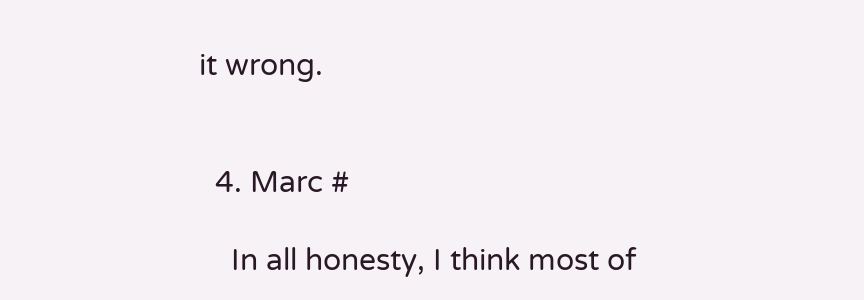it wrong.


  4. Marc #

    In all honesty, I think most of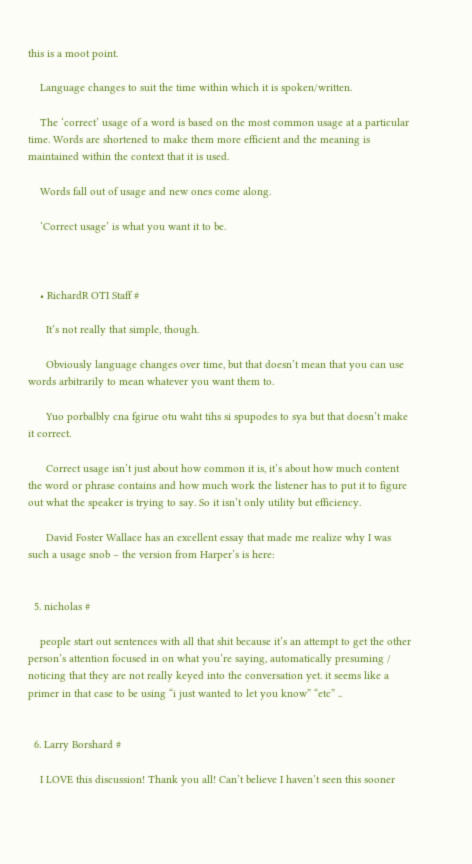this is a moot point.

    Language changes to suit the time within which it is spoken/written.

    The ‘correct’ usage of a word is based on the most common usage at a particular time. Words are shortened to make them more efficient and the meaning is maintained within the context that it is used.

    Words fall out of usage and new ones come along.

    ‘Correct usage’ is what you want it to be.



    • RichardR OTI Staff #

      It’s not really that simple, though.

      Obviously language changes over time, but that doesn’t mean that you can use words arbitrarily to mean whatever you want them to.

      Yuo porbalbly cna fgirue otu waht tihs si spupodes to sya but that doesn’t make it correct.

      Correct usage isn’t just about how common it is, it’s about how much content the word or phrase contains and how much work the listener has to put it to figure out what the speaker is trying to say. So it isn’t only utility but efficiency.

      David Foster Wallace has an excellent essay that made me realize why I was such a usage snob – the version from Harper’s is here:


  5. nicholas #

    people start out sentences with all that shit because it’s an attempt to get the other person’s attention focused in on what you’re saying, automatically presuming / noticing that they are not really keyed into the conversation yet. it seems like a primer in that case to be using “i just wanted to let you know” “etc” ..


  6. Larry Borshard #

    I LOVE this discussion! Thank you all! Can’t believe I haven’t seen this sooner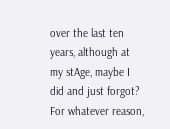over the last ten years, although at my stAge, maybe I did and just forgot? For whatever reason,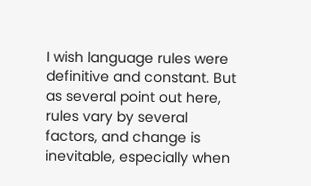I wish language rules were definitive and constant. But as several point out here, rules vary by several factors, and change is inevitable, especially when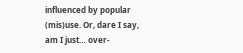influenced by popular (mis)use. Or, dare I say, am I just… over-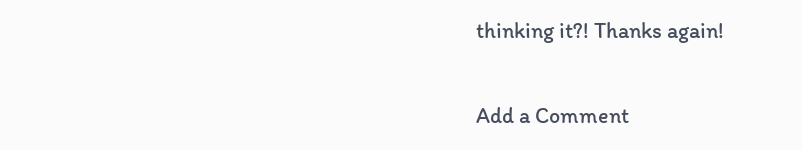thinking it?! Thanks again!


Add a Comment